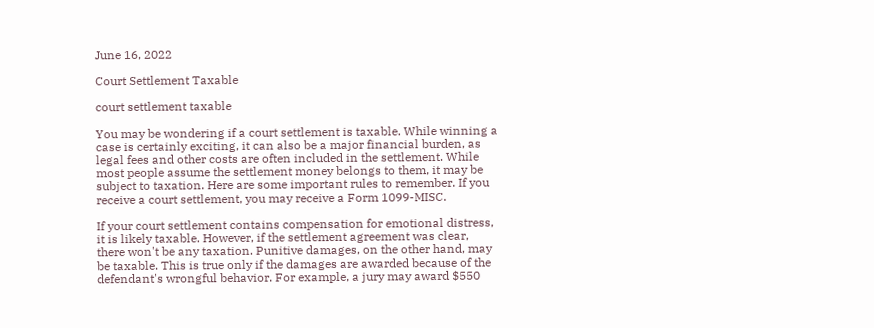June 16, 2022

Court Settlement Taxable

court settlement taxable

You may be wondering if a court settlement is taxable. While winning a case is certainly exciting, it can also be a major financial burden, as legal fees and other costs are often included in the settlement. While most people assume the settlement money belongs to them, it may be subject to taxation. Here are some important rules to remember. If you receive a court settlement, you may receive a Form 1099-MISC.

If your court settlement contains compensation for emotional distress, it is likely taxable. However, if the settlement agreement was clear, there won't be any taxation. Punitive damages, on the other hand, may be taxable. This is true only if the damages are awarded because of the defendant's wrongful behavior. For example, a jury may award $550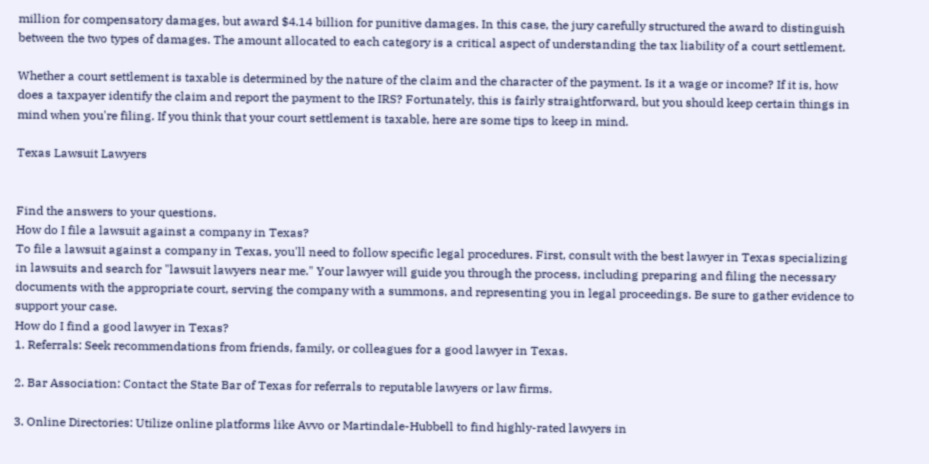million for compensatory damages, but award $4.14 billion for punitive damages. In this case, the jury carefully structured the award to distinguish between the two types of damages. The amount allocated to each category is a critical aspect of understanding the tax liability of a court settlement.

Whether a court settlement is taxable is determined by the nature of the claim and the character of the payment. Is it a wage or income? If it is, how does a taxpayer identify the claim and report the payment to the IRS? Fortunately, this is fairly straightforward, but you should keep certain things in mind when you're filing. If you think that your court settlement is taxable, here are some tips to keep in mind.

Texas Lawsuit Lawyers


Find the answers to your questions.
How do I file a lawsuit against a company in Texas?
To file a lawsuit against a company in Texas, you'll need to follow specific legal procedures. First, consult with the best lawyer in Texas specializing in lawsuits and search for "lawsuit lawyers near me." Your lawyer will guide you through the process, including preparing and filing the necessary documents with the appropriate court, serving the company with a summons, and representing you in legal proceedings. Be sure to gather evidence to support your case.
How do I find a good lawyer in Texas?
1. Referrals: Seek recommendations from friends, family, or colleagues for a good lawyer in Texas.

2. Bar Association: Contact the State Bar of Texas for referrals to reputable lawyers or law firms.

3. Online Directories: Utilize online platforms like Avvo or Martindale-Hubbell to find highly-rated lawyers in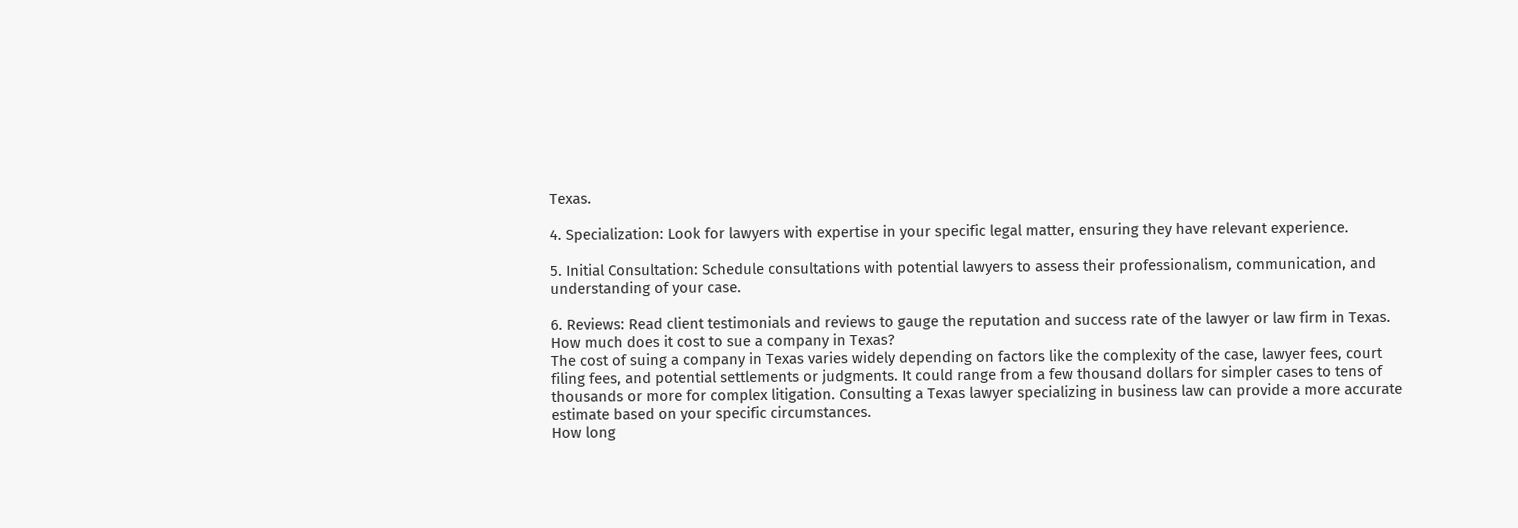Texas.

4. Specialization: Look for lawyers with expertise in your specific legal matter, ensuring they have relevant experience.

5. Initial Consultation: Schedule consultations with potential lawyers to assess their professionalism, communication, and understanding of your case.

6. Reviews: Read client testimonials and reviews to gauge the reputation and success rate of the lawyer or law firm in Texas.
How much does it cost to sue a company in Texas?
The cost of suing a company in Texas varies widely depending on factors like the complexity of the case, lawyer fees, court filing fees, and potential settlements or judgments. It could range from a few thousand dollars for simpler cases to tens of thousands or more for complex litigation. Consulting a Texas lawyer specializing in business law can provide a more accurate estimate based on your specific circumstances.
How long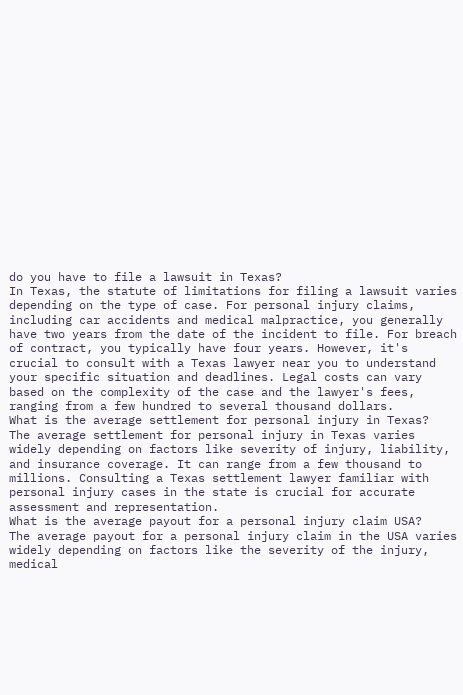do you have to file a lawsuit in Texas?
In Texas, the statute of limitations for filing a lawsuit varies depending on the type of case. For personal injury claims, including car accidents and medical malpractice, you generally have two years from the date of the incident to file. For breach of contract, you typically have four years. However, it's crucial to consult with a Texas lawyer near you to understand your specific situation and deadlines. Legal costs can vary based on the complexity of the case and the lawyer's fees, ranging from a few hundred to several thousand dollars.
What is the average settlement for personal injury in Texas?
The average settlement for personal injury in Texas varies widely depending on factors like severity of injury, liability, and insurance coverage. It can range from a few thousand to millions. Consulting a Texas settlement lawyer familiar with personal injury cases in the state is crucial for accurate assessment and representation.
What is the average payout for a personal injury claim USA?
The average payout for a personal injury claim in the USA varies widely depending on factors like the severity of the injury, medical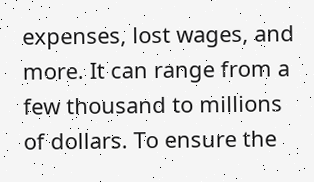expenses, lost wages, and more. It can range from a few thousand to millions of dollars. To ensure the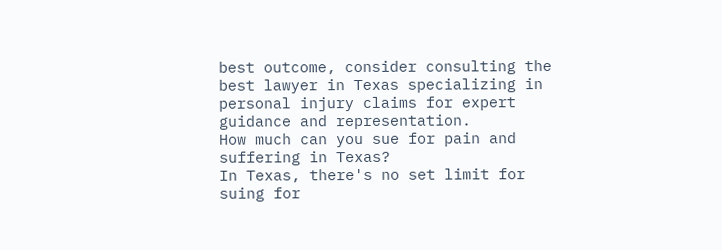best outcome, consider consulting the best lawyer in Texas specializing in personal injury claims for expert guidance and representation.
How much can you sue for pain and suffering in Texas?
In Texas, there's no set limit for suing for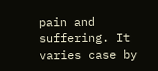pain and suffering. It varies case by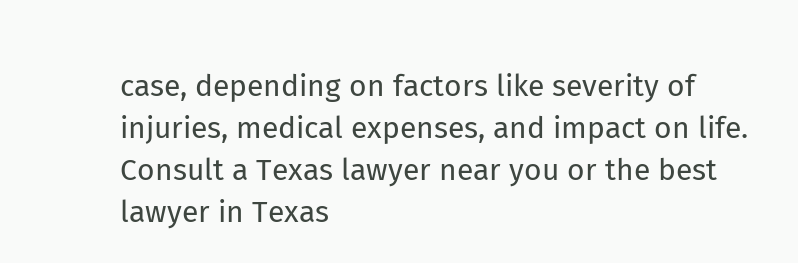case, depending on factors like severity of injuries, medical expenses, and impact on life. Consult a Texas lawyer near you or the best lawyer in Texas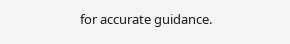for accurate guidance.